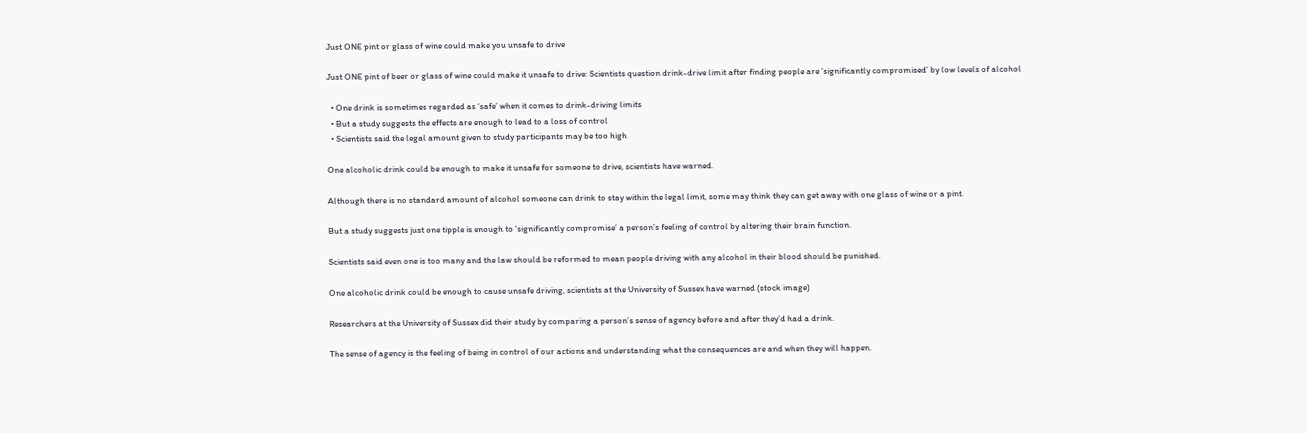Just ONE pint or glass of wine could make you unsafe to drive

Just ONE pint of beer or glass of wine could make it unsafe to drive: Scientists question drink-drive limit after finding people are ‘significantly compromised’ by low levels of alcohol

  • One drink is sometimes regarded as ‘safe’ when it comes to drink-driving limits
  • But a study suggests the effects are enough to lead to a loss of control
  • Scientists said the legal amount given to study participants may be too high

One alcoholic drink could be enough to make it unsafe for someone to drive, scientists have warned.

Although there is no standard amount of alcohol someone can drink to stay within the legal limit, some may think they can get away with one glass of wine or a pint.

But a study suggests just one tipple is enough to ‘significantly compromise’ a person’s feeling of control by altering their brain function.

Scientists said even one is too many and the law should be reformed to mean people driving with any alcohol in their blood should be punished.

One alcoholic drink could be enough to cause unsafe driving, scientists at the University of Sussex have warned (stock image)

Researchers at the University of Sussex did their study by comparing a person’s sense of agency before and after they’d had a drink.

The sense of agency is the feeling of being in control of our actions and understanding what the consequences are and when they will happen.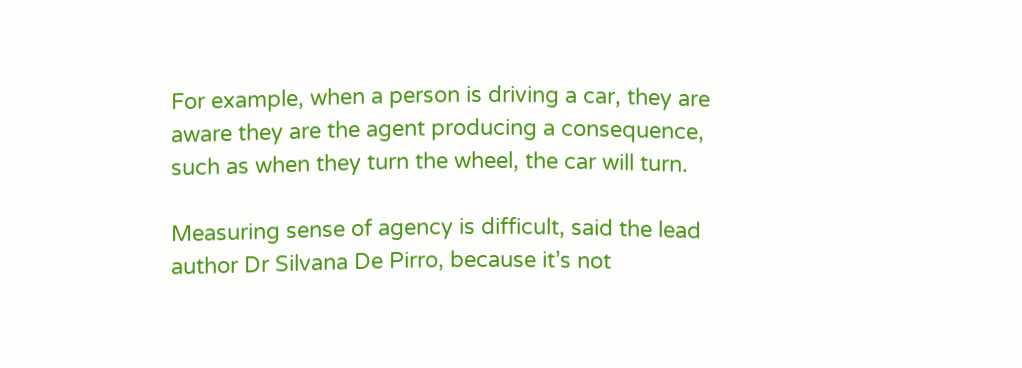For example, when a person is driving a car, they are aware they are the agent producing a consequence, such as when they turn the wheel, the car will turn.

Measuring sense of agency is difficult, said the lead author Dr Silvana De Pirro, because it’s not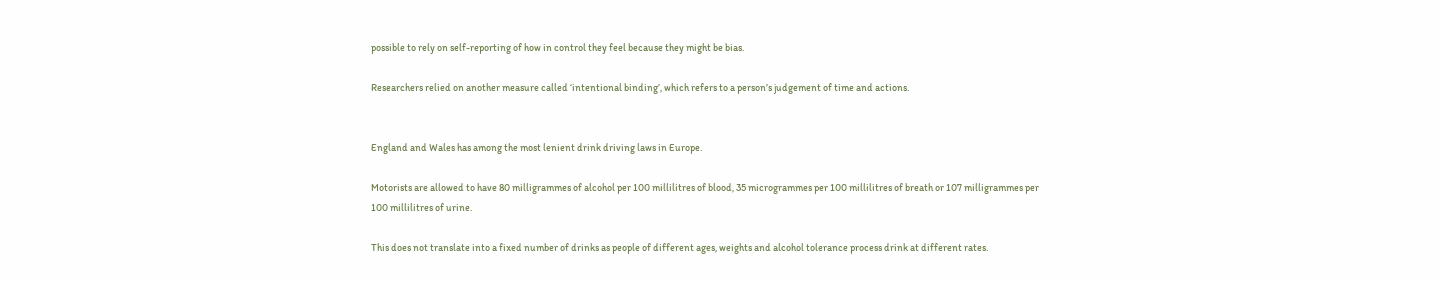possible to rely on self-reporting of how in control they feel because they might be bias.

Researchers relied on another measure called ‘intentional binding’, which refers to a person’s judgement of time and actions.


England and Wales has among the most lenient drink driving laws in Europe.

Motorists are allowed to have 80 milligrammes of alcohol per 100 millilitres of blood, 35 microgrammes per 100 millilitres of breath or 107 milligrammes per 100 millilitres of urine.

This does not translate into a fixed number of drinks as people of different ages, weights and alcohol tolerance process drink at different rates.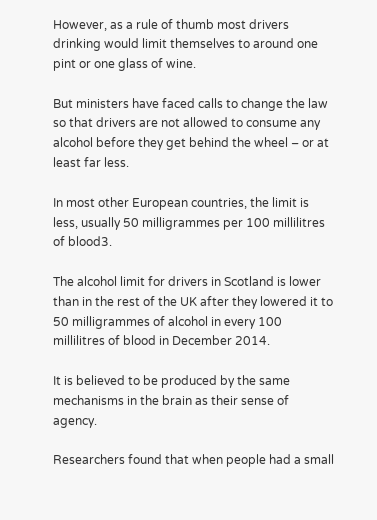However, as a rule of thumb most drivers drinking would limit themselves to around one pint or one glass of wine.

But ministers have faced calls to change the law so that drivers are not allowed to consume any alcohol before they get behind the wheel – or at least far less.

In most other European countries, the limit is less, usually 50 milligrammes per 100 millilitres of blood3.

The alcohol limit for drivers in Scotland is lower than in the rest of the UK after they lowered it to 50 milligrammes of alcohol in every 100 millilitres of blood in December 2014.

It is believed to be produced by the same mechanisms in the brain as their sense of agency.

Researchers found that when people had a small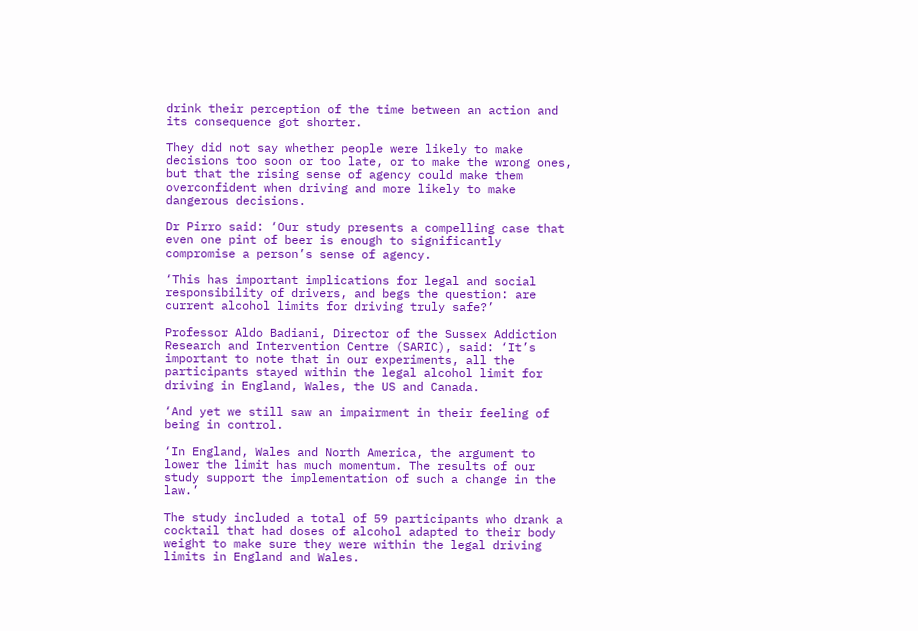drink their perception of the time between an action and its consequence got shorter.

They did not say whether people were likely to make decisions too soon or too late, or to make the wrong ones, but that the rising sense of agency could make them overconfident when driving and more likely to make dangerous decisions.

Dr Pirro said: ‘Our study presents a compelling case that even one pint of beer is enough to significantly compromise a person’s sense of agency.

‘This has important implications for legal and social responsibility of drivers, and begs the question: are current alcohol limits for driving truly safe?’

Professor Aldo Badiani, Director of the Sussex Addiction Research and Intervention Centre (SARIC), said: ‘It’s important to note that in our experiments, all the participants stayed within the legal alcohol limit for driving in England, Wales, the US and Canada.

‘And yet we still saw an impairment in their feeling of being in control.

‘In England, Wales and North America, the argument to lower the limit has much momentum. The results of our study support the implementation of such a change in the law.’

The study included a total of 59 participants who drank a cocktail that had doses of alcohol adapted to their body weight to make sure they were within the legal driving limits in England and Wales.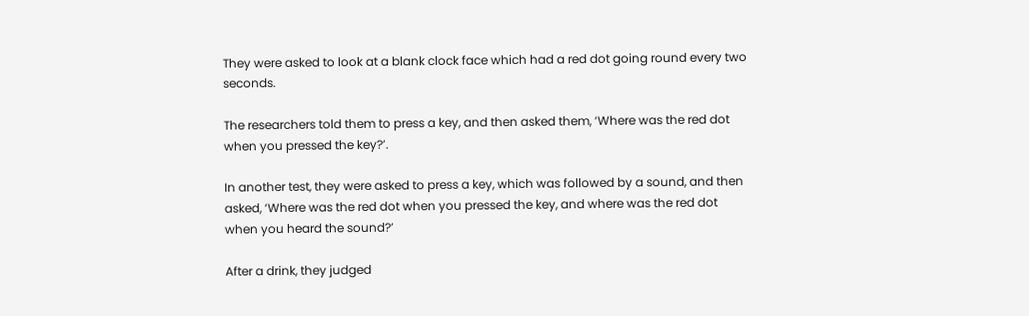They were asked to look at a blank clock face which had a red dot going round every two seconds.

The researchers told them to press a key, and then asked them, ‘Where was the red dot when you pressed the key?’.

In another test, they were asked to press a key, which was followed by a sound, and then asked, ‘Where was the red dot when you pressed the key, and where was the red dot when you heard the sound?’

After a drink, they judged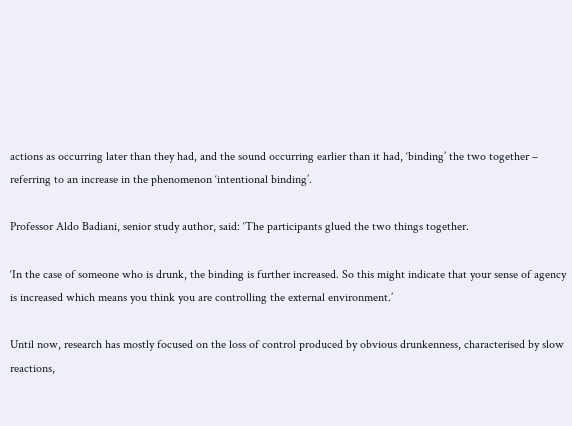actions as occurring later than they had, and the sound occurring earlier than it had, ‘binding’ the two together – referring to an increase in the phenomenon ‘intentional binding’.

Professor Aldo Badiani, senior study author, said: ‘The participants glued the two things together.

‘In the case of someone who is drunk, the binding is further increased. So this might indicate that your sense of agency is increased which means you think you are controlling the external environment.’

Until now, research has mostly focused on the loss of control produced by obvious drunkenness, characterised by slow reactions,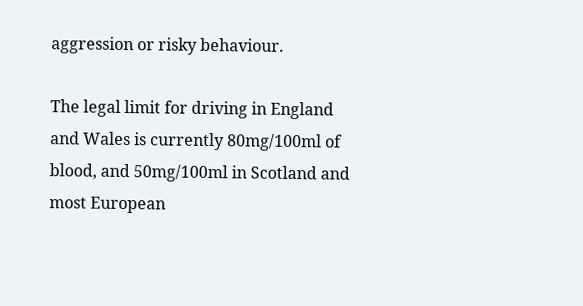aggression or risky behaviour.

The legal limit for driving in England and Wales is currently 80mg/100ml of blood, and 50mg/100ml in Scotland and most European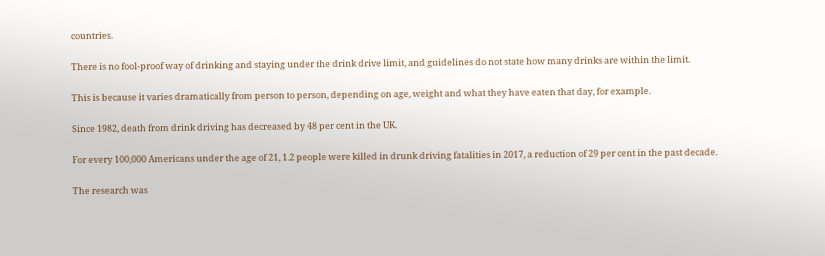countries.

There is no fool-proof way of drinking and staying under the drink drive limit, and guidelines do not state how many drinks are within the limit.

This is because it varies dramatically from person to person, depending on age, weight and what they have eaten that day, for example.

Since 1982, death from drink driving has decreased by 48 per cent in the UK.

For every 100,000 Americans under the age of 21, 1.2 people were killed in drunk driving fatalities in 2017, a reduction of 29 per cent in the past decade.

The research was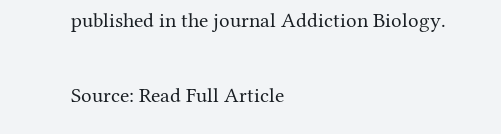published in the journal Addiction Biology.

Source: Read Full Article